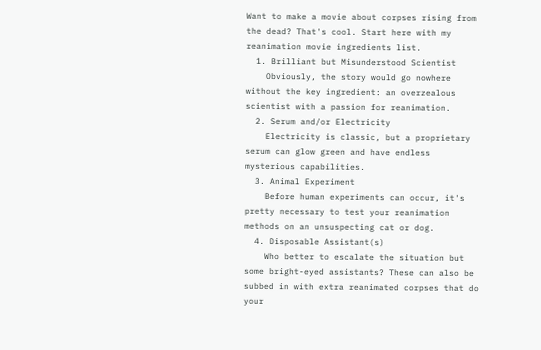Want to make a movie about corpses rising from the dead? That's cool. Start here with my reanimation movie ingredients list.
  1. Brilliant but Misunderstood Scientist
    Obviously, the story would go nowhere without the key ingredient: an overzealous scientist with a passion for reanimation.
  2. Serum and/or Electricity
    Electricity is classic, but a proprietary serum can glow green and have endless mysterious capabilities.
  3. Animal Experiment
    Before human experiments can occur, it's pretty necessary to test your reanimation methods on an unsuspecting cat or dog.
  4. Disposable Assistant(s)
    Who better to escalate the situation but some bright-eyed assistants? These can also be subbed in with extra reanimated corpses that do your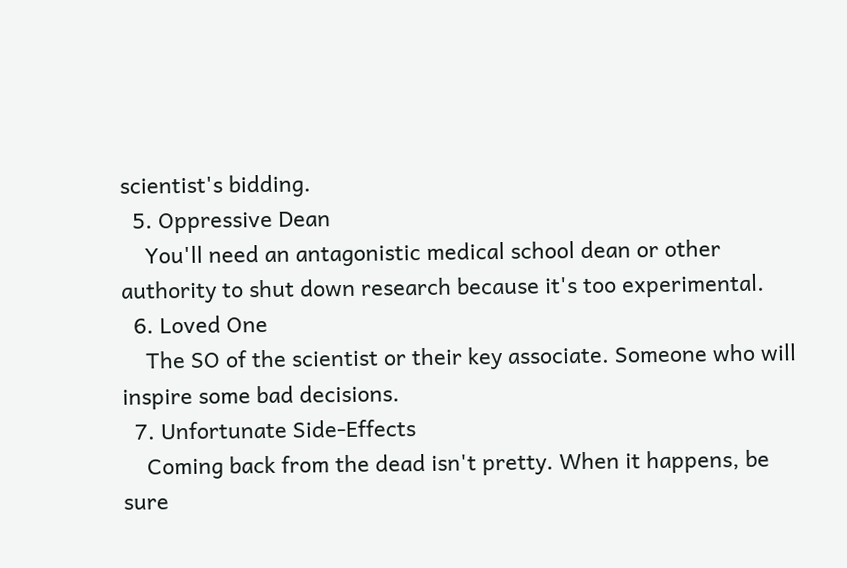scientist's bidding.
  5. Oppressive Dean
    You'll need an antagonistic medical school dean or other authority to shut down research because it's too experimental.
  6. Loved One
    The SO of the scientist or their key associate. Someone who will inspire some bad decisions.
  7. Unfortunate Side-Effects
    Coming back from the dead isn't pretty. When it happens, be sure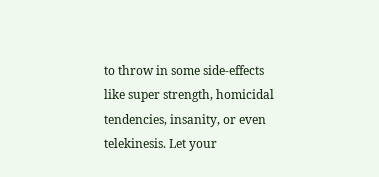to throw in some side-effects like super strength, homicidal tendencies, insanity, or even telekinesis. Let your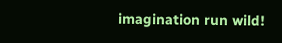imagination run wild!